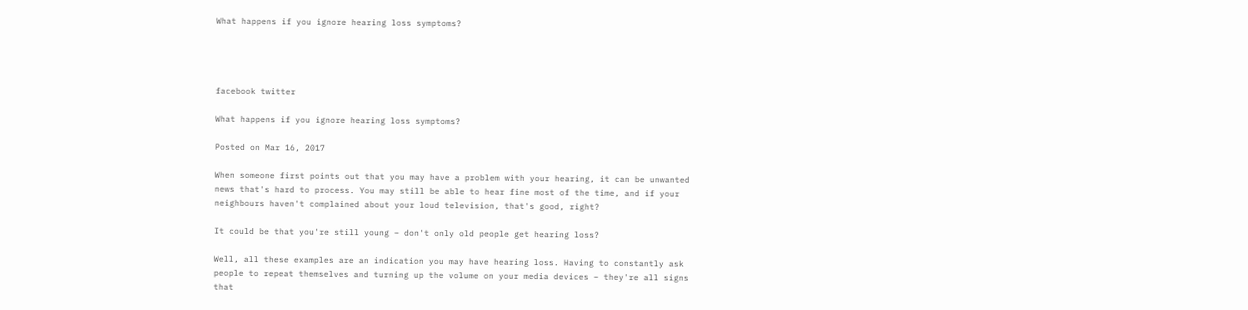What happens if you ignore hearing loss symptoms?




facebook twitter

What happens if you ignore hearing loss symptoms?

Posted on Mar 16, 2017

When someone first points out that you may have a problem with your hearing, it can be unwanted news that's hard to process. You may still be able to hear fine most of the time, and if your neighbours haven't complained about your loud television, that's good, right?

It could be that you're still young – don't only old people get hearing loss?

Well, all these examples are an indication you may have hearing loss. Having to constantly ask people to repeat themselves and turning up the volume on your media devices – they're all signs that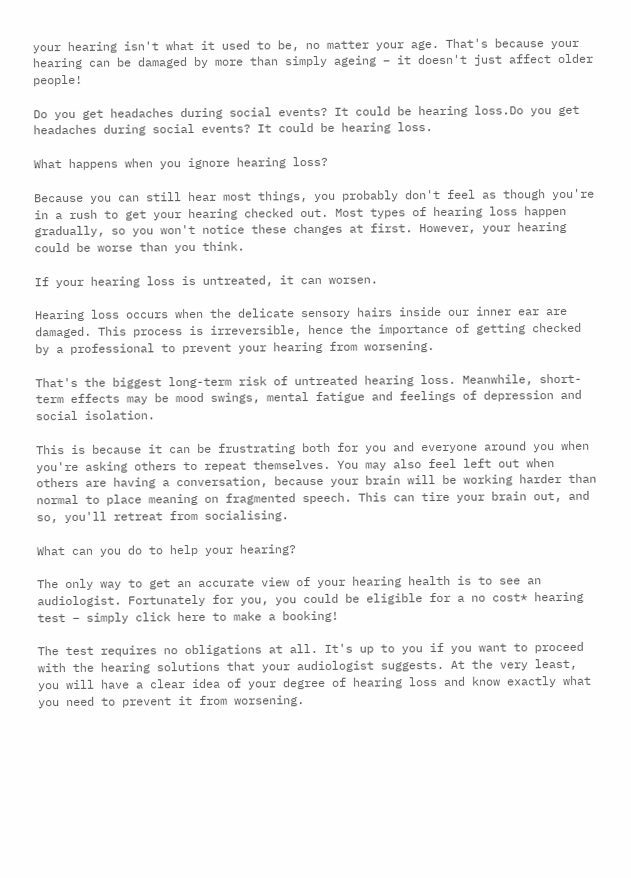your hearing isn't what it used to be, no matter your age. That's because your hearing can be damaged by more than simply ageing – it doesn't just affect older people!

Do you get headaches during social events? It could be hearing loss.Do you get headaches during social events? It could be hearing loss.

What happens when you ignore hearing loss?

Because you can still hear most things, you probably don't feel as though you're in a rush to get your hearing checked out. Most types of hearing loss happen gradually, so you won't notice these changes at first. However, your hearing could be worse than you think.

If your hearing loss is untreated, it can worsen.

Hearing loss occurs when the delicate sensory hairs inside our inner ear are damaged. This process is irreversible, hence the importance of getting checked by a professional to prevent your hearing from worsening.

That's the biggest long-term risk of untreated hearing loss. Meanwhile, short-term effects may be mood swings, mental fatigue and feelings of depression and social isolation.

This is because it can be frustrating both for you and everyone around you when you're asking others to repeat themselves. You may also feel left out when others are having a conversation, because your brain will be working harder than normal to place meaning on fragmented speech. This can tire your brain out, and so, you'll retreat from socialising.

What can you do to help your hearing?

The only way to get an accurate view of your hearing health is to see an audiologist. Fortunately for you, you could be eligible for a no cost* hearing test – simply click here to make a booking!

The test requires no obligations at all. It's up to you if you want to proceed with the hearing solutions that your audiologist suggests. At the very least, you will have a clear idea of your degree of hearing loss and know exactly what you need to prevent it from worsening.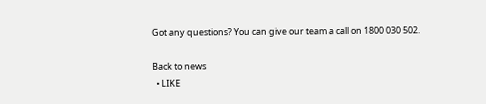Got any questions? You can give our team a call on 1800 030 502.

Back to news
  • LIKE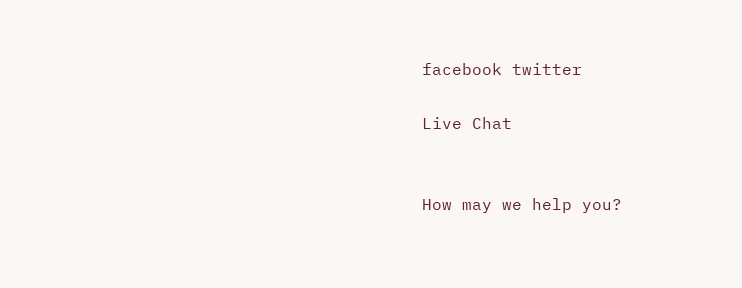facebook twitter

Live Chat


How may we help you?